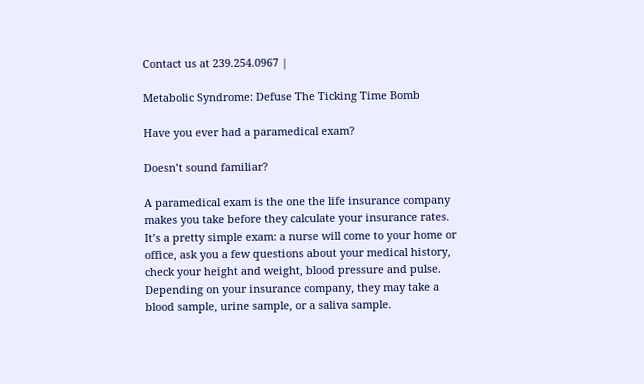Contact us at 239.254.0967 |

Metabolic Syndrome: Defuse The Ticking Time Bomb

Have you ever had a paramedical exam?

Doesn’t sound familiar?

A paramedical exam is the one the life insurance company makes you take before they calculate your insurance rates. It’s a pretty simple exam: a nurse will come to your home or office, ask you a few questions about your medical history, check your height and weight, blood pressure and pulse. Depending on your insurance company, they may take a blood sample, urine sample, or a saliva sample.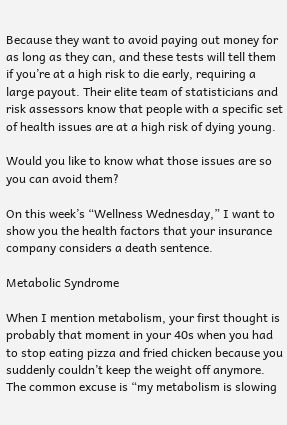Because they want to avoid paying out money for as long as they can, and these tests will tell them if you’re at a high risk to die early, requiring a large payout. Their elite team of statisticians and risk assessors know that people with a specific set of health issues are at a high risk of dying young.

Would you like to know what those issues are so you can avoid them?

On this week’s “Wellness Wednesday,” I want to show you the health factors that your insurance company considers a death sentence.

Metabolic Syndrome

When I mention metabolism, your first thought is probably that moment in your 40s when you had to stop eating pizza and fried chicken because you suddenly couldn’t keep the weight off anymore. The common excuse is “my metabolism is slowing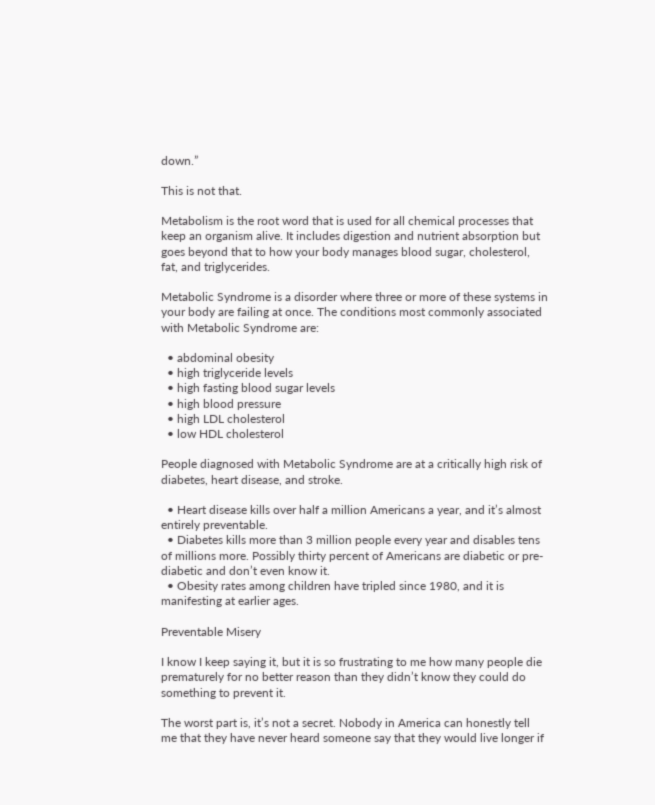down.”

This is not that.

Metabolism is the root word that is used for all chemical processes that keep an organism alive. It includes digestion and nutrient absorption but goes beyond that to how your body manages blood sugar, cholesterol, fat, and triglycerides.

Metabolic Syndrome is a disorder where three or more of these systems in your body are failing at once. The conditions most commonly associated with Metabolic Syndrome are:

  • abdominal obesity
  • high triglyceride levels
  • high fasting blood sugar levels
  • high blood pressure
  • high LDL cholesterol
  • low HDL cholesterol

People diagnosed with Metabolic Syndrome are at a critically high risk of diabetes, heart disease, and stroke.

  • Heart disease kills over half a million Americans a year, and it’s almost entirely preventable.
  • Diabetes kills more than 3 million people every year and disables tens of millions more. Possibly thirty percent of Americans are diabetic or pre-diabetic and don’t even know it.
  • Obesity rates among children have tripled since 1980, and it is manifesting at earlier ages.

Preventable Misery

I know I keep saying it, but it is so frustrating to me how many people die prematurely for no better reason than they didn’t know they could do something to prevent it.

The worst part is, it’s not a secret. Nobody in America can honestly tell me that they have never heard someone say that they would live longer if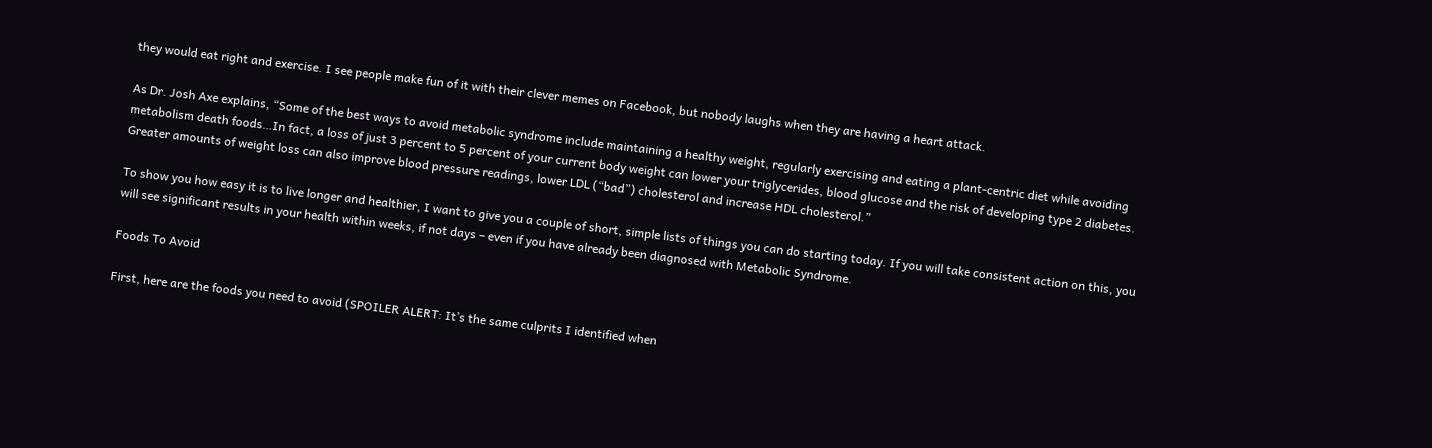they would eat right and exercise. I see people make fun of it with their clever memes on Facebook, but nobody laughs when they are having a heart attack.

As Dr. Josh Axe explains, “Some of the best ways to avoid metabolic syndrome include maintaining a healthy weight, regularly exercising and eating a plant-centric diet while avoiding metabolism death foods…In fact, a loss of just 3 percent to 5 percent of your current body weight can lower your triglycerides, blood glucose and the risk of developing type 2 diabetes. Greater amounts of weight loss can also improve blood pressure readings, lower LDL (“bad”) cholesterol and increase HDL cholesterol.”

To show you how easy it is to live longer and healthier, I want to give you a couple of short, simple lists of things you can do starting today. If you will take consistent action on this, you will see significant results in your health within weeks, if not days – even if you have already been diagnosed with Metabolic Syndrome.

Foods To Avoid

First, here are the foods you need to avoid (SPOILER ALERT: It’s the same culprits I identified when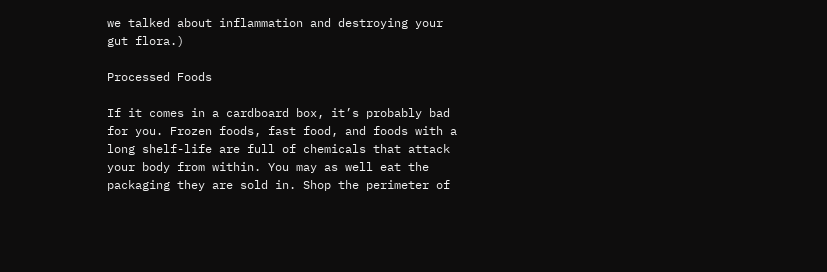we talked about inflammation and destroying your gut flora.)

Processed Foods

If it comes in a cardboard box, it’s probably bad for you. Frozen foods, fast food, and foods with a long shelf-life are full of chemicals that attack your body from within. You may as well eat the packaging they are sold in. Shop the perimeter of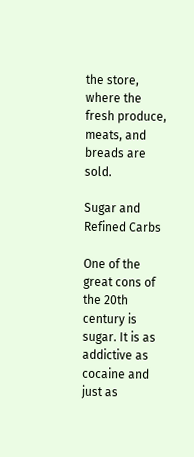the store, where the fresh produce, meats, and breads are sold.

Sugar and Refined Carbs

One of the great cons of the 20th century is sugar. It is as addictive as cocaine and just as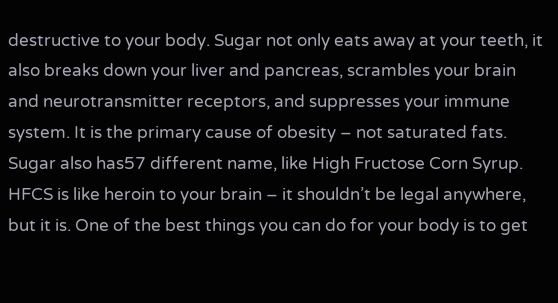destructive to your body. Sugar not only eats away at your teeth, it also breaks down your liver and pancreas, scrambles your brain and neurotransmitter receptors, and suppresses your immune system. It is the primary cause of obesity – not saturated fats. Sugar also has57 different name, like High Fructose Corn Syrup. HFCS is like heroin to your brain – it shouldn’t be legal anywhere, but it is. One of the best things you can do for your body is to get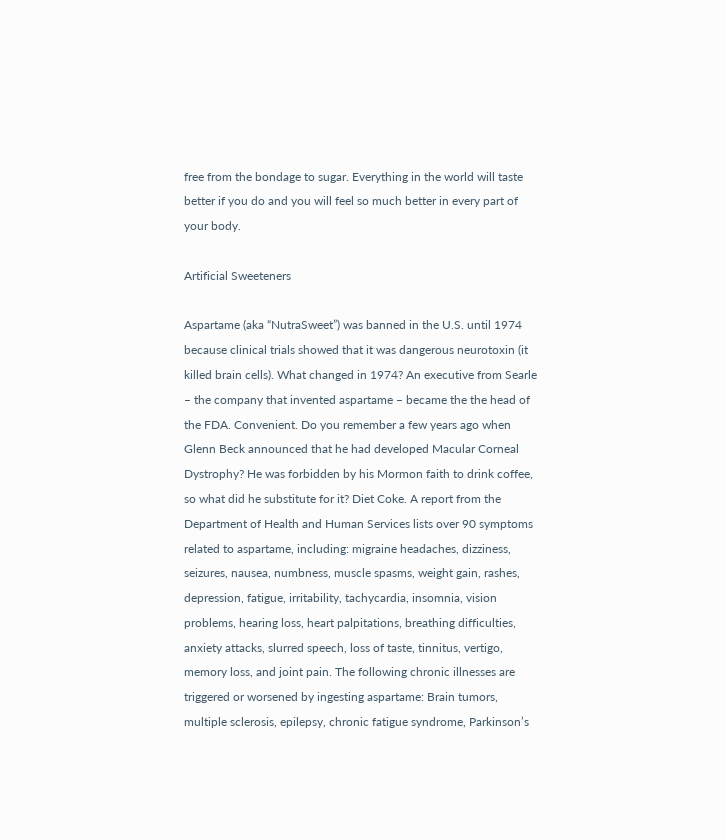free from the bondage to sugar. Everything in the world will taste better if you do and you will feel so much better in every part of your body.

Artificial Sweeteners

Aspartame (aka “NutraSweet”) was banned in the U.S. until 1974 because clinical trials showed that it was dangerous neurotoxin (it killed brain cells). What changed in 1974? An executive from Searle – the company that invented aspartame – became the the head of the FDA. Convenient. Do you remember a few years ago when Glenn Beck announced that he had developed Macular Corneal Dystrophy? He was forbidden by his Mormon faith to drink coffee, so what did he substitute for it? Diet Coke. A report from the Department of Health and Human Services lists over 90 symptoms related to aspartame, including: migraine headaches, dizziness, seizures, nausea, numbness, muscle spasms, weight gain, rashes, depression, fatigue, irritability, tachycardia, insomnia, vision problems, hearing loss, heart palpitations, breathing difficulties, anxiety attacks, slurred speech, loss of taste, tinnitus, vertigo, memory loss, and joint pain. The following chronic illnesses are triggered or worsened by ingesting aspartame: Brain tumors, multiple sclerosis, epilepsy, chronic fatigue syndrome, Parkinson’s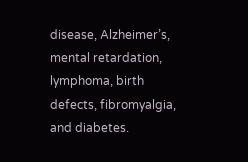disease, Alzheimer’s, mental retardation, lymphoma, birth defects, fibromyalgia, and diabetes.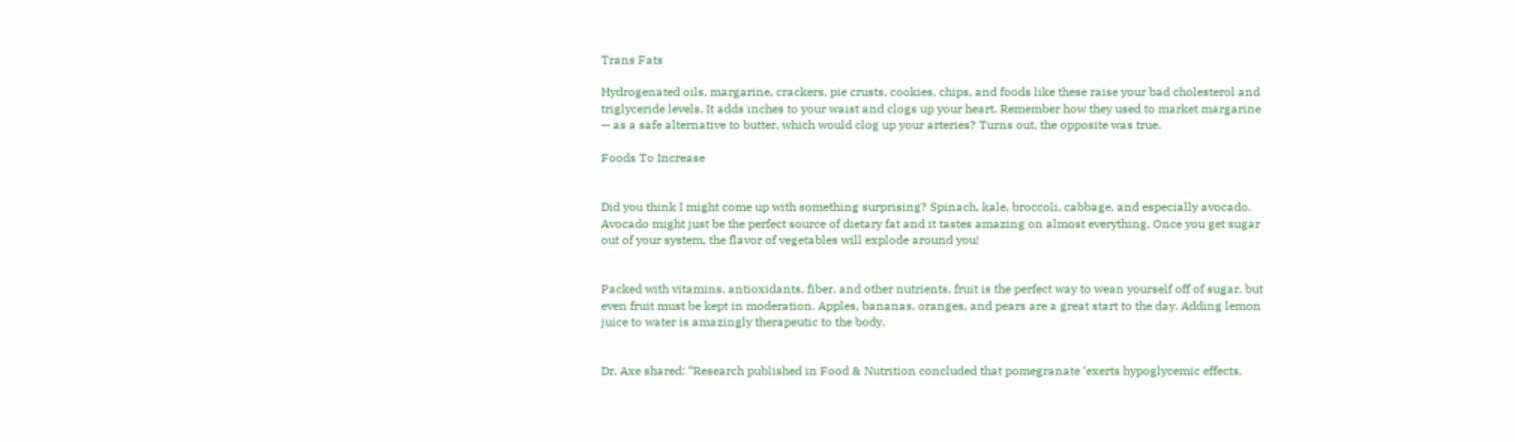Trans Fats

Hydrogenated oils, margarine, crackers, pie crusts, cookies, chips, and foods like these raise your bad cholesterol and triglyceride levels. It adds inches to your waist and clogs up your heart. Remember how they used to market margarine — as a safe alternative to butter, which would clog up your arteries? Turns out, the opposite was true.

Foods To Increase


Did you think I might come up with something surprising? Spinach, kale, broccoli, cabbage, and especially avocado. Avocado might just be the perfect source of dietary fat and it tastes amazing on almost everything. Once you get sugar out of your system, the flavor of vegetables will explode around you!


Packed with vitamins, antioxidants, fiber, and other nutrients, fruit is the perfect way to wean yourself off of sugar, but even fruit must be kept in moderation. Apples, bananas, oranges, and pears are a great start to the day. Adding lemon juice to water is amazingly therapeutic to the body.


Dr. Axe shared: “Research published in Food & Nutrition concluded that pomegranate ‘exerts hypoglycemic effects,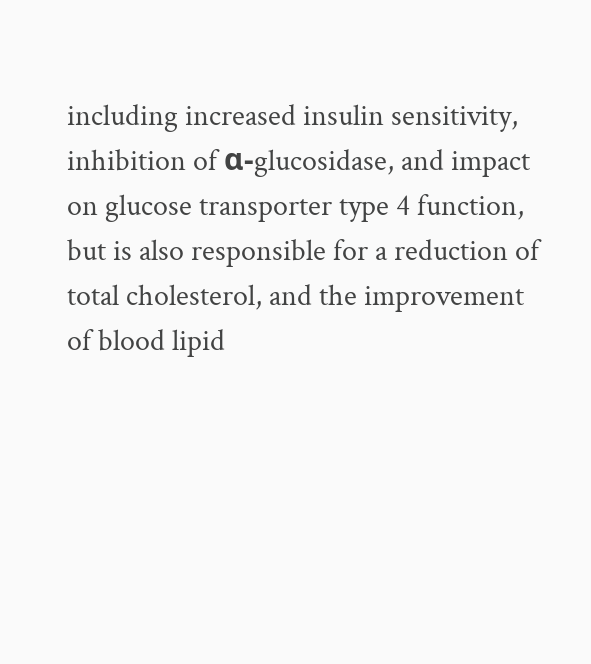including increased insulin sensitivity, inhibition of α-glucosidase, and impact on glucose transporter type 4 function, but is also responsible for a reduction of total cholesterol, and the improvement of blood lipid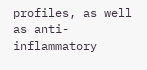profiles, as well as anti-inflammatory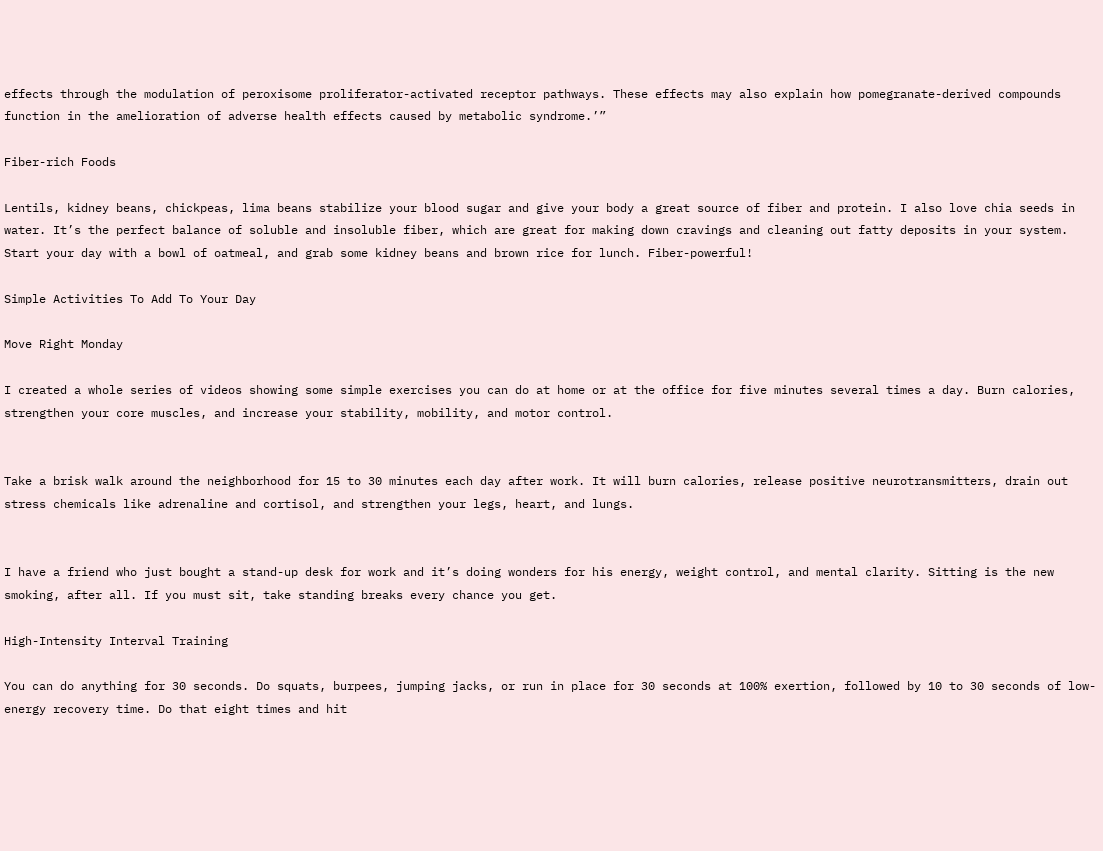effects through the modulation of peroxisome proliferator-activated receptor pathways. These effects may also explain how pomegranate-derived compounds function in the amelioration of adverse health effects caused by metabolic syndrome.’”

Fiber-rich Foods

Lentils, kidney beans, chickpeas, lima beans stabilize your blood sugar and give your body a great source of fiber and protein. I also love chia seeds in water. It’s the perfect balance of soluble and insoluble fiber, which are great for making down cravings and cleaning out fatty deposits in your system. Start your day with a bowl of oatmeal, and grab some kidney beans and brown rice for lunch. Fiber-powerful!

Simple Activities To Add To Your Day

Move Right Monday

I created a whole series of videos showing some simple exercises you can do at home or at the office for five minutes several times a day. Burn calories, strengthen your core muscles, and increase your stability, mobility, and motor control.


Take a brisk walk around the neighborhood for 15 to 30 minutes each day after work. It will burn calories, release positive neurotransmitters, drain out stress chemicals like adrenaline and cortisol, and strengthen your legs, heart, and lungs.


I have a friend who just bought a stand-up desk for work and it’s doing wonders for his energy, weight control, and mental clarity. Sitting is the new smoking, after all. If you must sit, take standing breaks every chance you get.

High-Intensity Interval Training

You can do anything for 30 seconds. Do squats, burpees, jumping jacks, or run in place for 30 seconds at 100% exertion, followed by 10 to 30 seconds of low-energy recovery time. Do that eight times and hit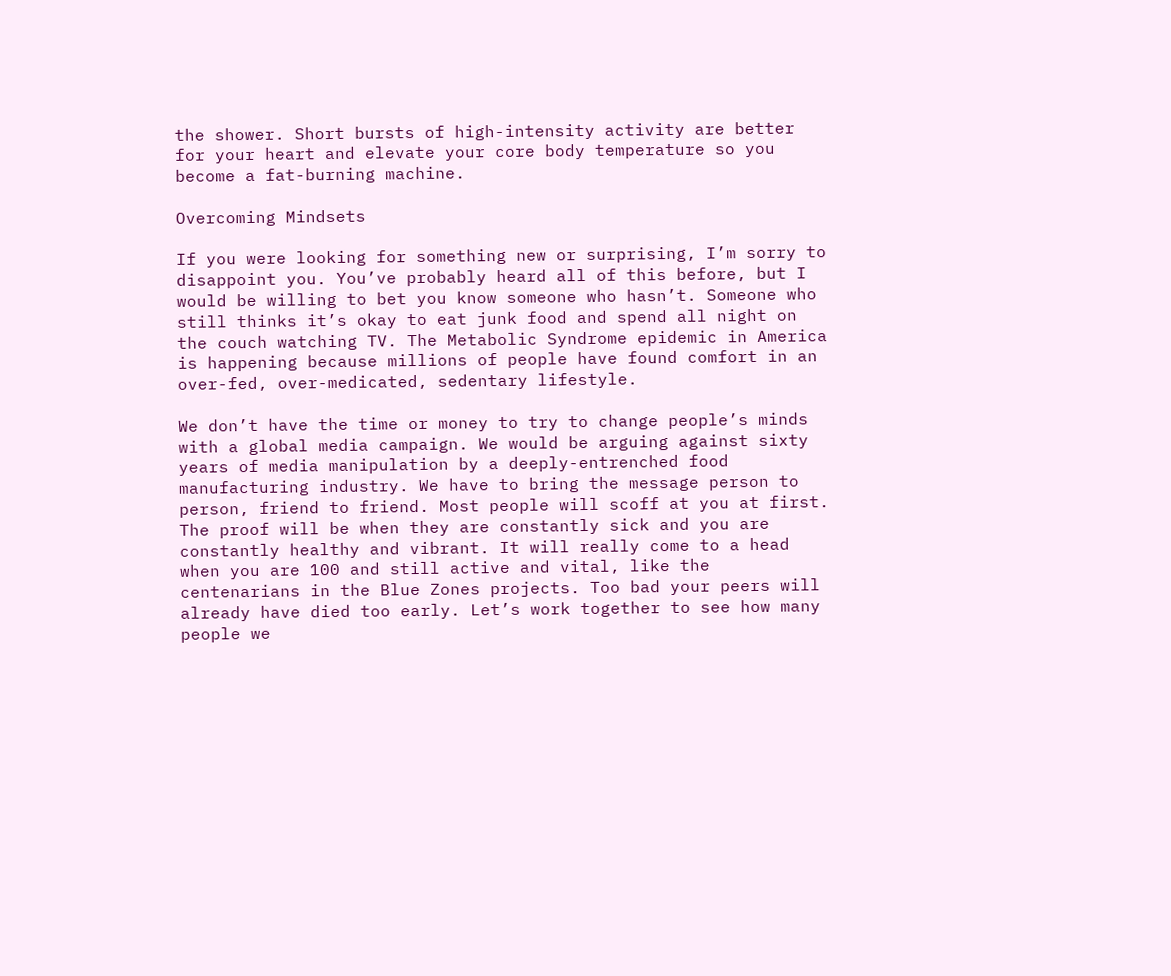the shower. Short bursts of high-intensity activity are better for your heart and elevate your core body temperature so you become a fat-burning machine.

Overcoming Mindsets

If you were looking for something new or surprising, I’m sorry to disappoint you. You’ve probably heard all of this before, but I would be willing to bet you know someone who hasn’t. Someone who still thinks it’s okay to eat junk food and spend all night on the couch watching TV. The Metabolic Syndrome epidemic in America is happening because millions of people have found comfort in an over-fed, over-medicated, sedentary lifestyle.

We don’t have the time or money to try to change people’s minds with a global media campaign. We would be arguing against sixty years of media manipulation by a deeply-entrenched food manufacturing industry. We have to bring the message person to person, friend to friend. Most people will scoff at you at first. The proof will be when they are constantly sick and you are constantly healthy and vibrant. It will really come to a head when you are 100 and still active and vital, like the centenarians in the Blue Zones projects. Too bad your peers will already have died too early. Let’s work together to see how many people we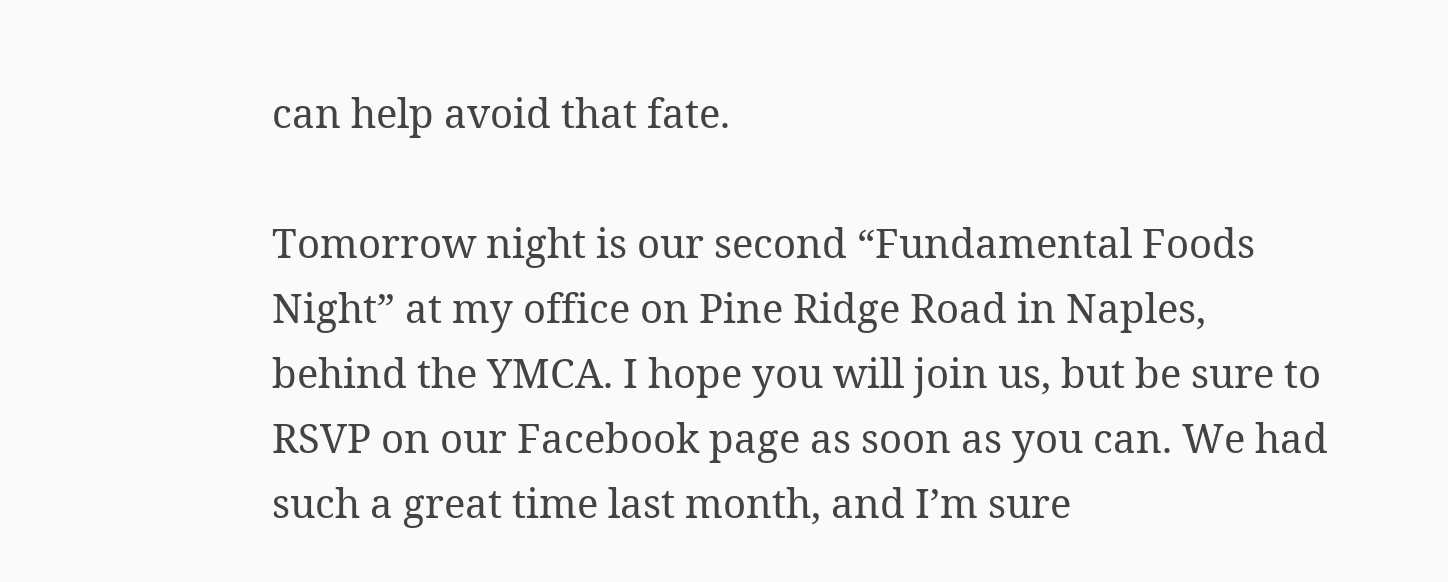can help avoid that fate.

Tomorrow night is our second “Fundamental Foods Night” at my office on Pine Ridge Road in Naples, behind the YMCA. I hope you will join us, but be sure to RSVP on our Facebook page as soon as you can. We had such a great time last month, and I’m sure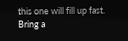this one will fill up fast. Bring a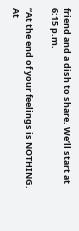friend and a dish to share. We’ll start at 6:15 p.m.

“At the end of your feelings is NOTHING. At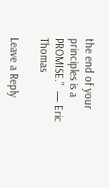the end of your principles is a PROMISE.”  — Eric Thomas

Leave a Reply